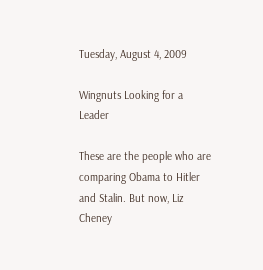Tuesday, August 4, 2009

Wingnuts Looking for a Leader

These are the people who are comparing Obama to Hitler and Stalin. But now, Liz Cheney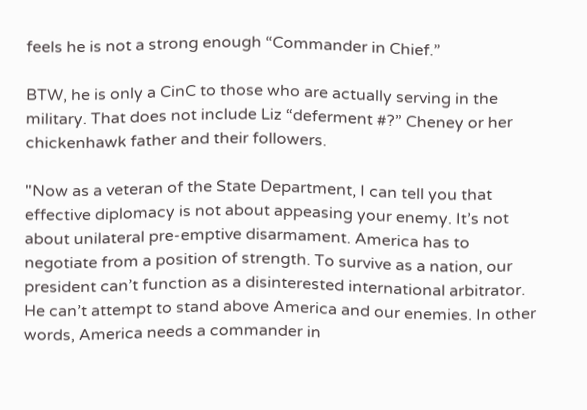feels he is not a strong enough “Commander in Chief.”

BTW, he is only a CinC to those who are actually serving in the military. That does not include Liz “deferment #?” Cheney or her chickenhawk father and their followers.

"Now as a veteran of the State Department, I can tell you that effective diplomacy is not about appeasing your enemy. It’s not about unilateral pre-emptive disarmament. America has to negotiate from a position of strength. To survive as a nation, our president can’t function as a disinterested international arbitrator. He can’t attempt to stand above America and our enemies. In other words, America needs a commander in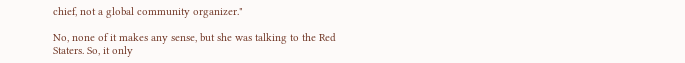chief, not a global community organizer."

No, none of it makes any sense, but she was talking to the Red Staters. So, it only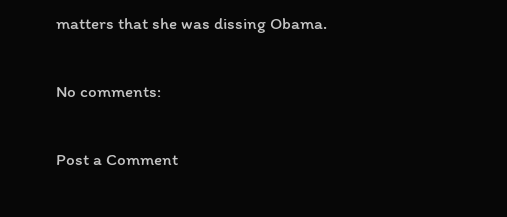matters that she was dissing Obama.

No comments:

Post a Comment